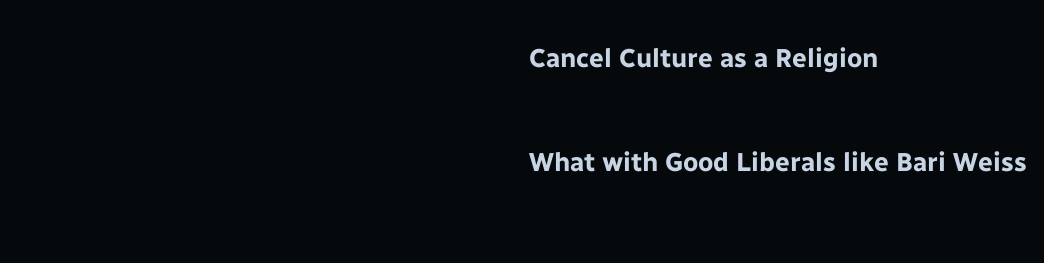Cancel Culture as a Religion

What with Good Liberals like Bari Weiss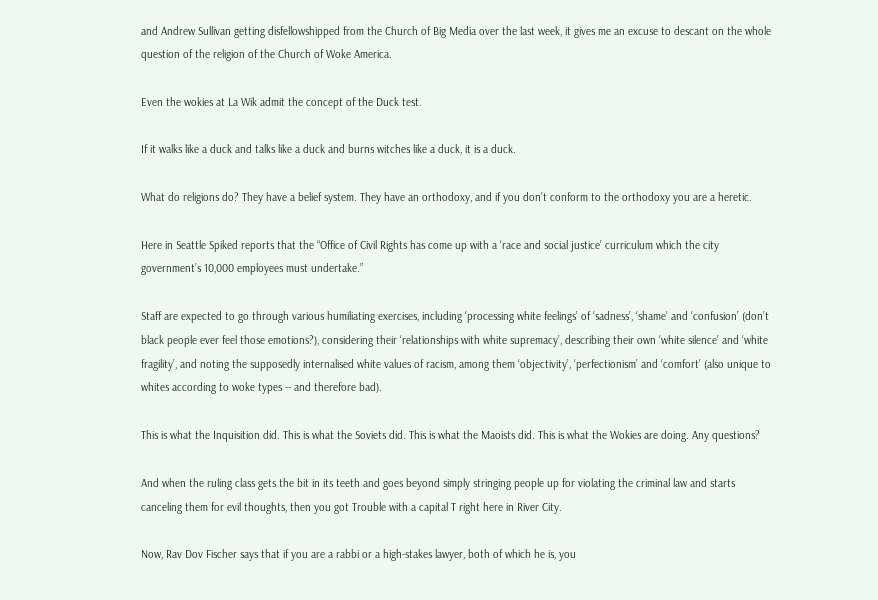and Andrew Sullivan getting disfellowshipped from the Church of Big Media over the last week, it gives me an excuse to descant on the whole question of the religion of the Church of Woke America.

Even the wokies at La Wik admit the concept of the Duck test.

If it walks like a duck and talks like a duck and burns witches like a duck, it is a duck.

What do religions do? They have a belief system. They have an orthodoxy, and if you don’t conform to the orthodoxy you are a heretic.

Here in Seattle Spiked reports that the “Office of Civil Rights has come up with a ‘race and social justice’ curriculum which the city government’s 10,000 employees must undertake.”

Staff are expected to go through various humiliating exercises, including ‘processing white feelings’ of ‘sadness’, ‘shame’ and ‘confusion’ (don’t black people ever feel those emotions?), considering their ‘relationships with white supremacy’, describing their own ‘white silence’ and ‘white fragility’, and noting the supposedly internalised white values of racism, among them ‘objectivity’, ‘perfectionism’ and ‘comfort’ (also unique to whites according to woke types -- and therefore bad).

This is what the Inquisition did. This is what the Soviets did. This is what the Maoists did. This is what the Wokies are doing. Any questions?

And when the ruling class gets the bit in its teeth and goes beyond simply stringing people up for violating the criminal law and starts canceling them for evil thoughts, then you got Trouble with a capital T right here in River City.

Now, Rav Dov Fischer says that if you are a rabbi or a high-stakes lawyer, both of which he is, you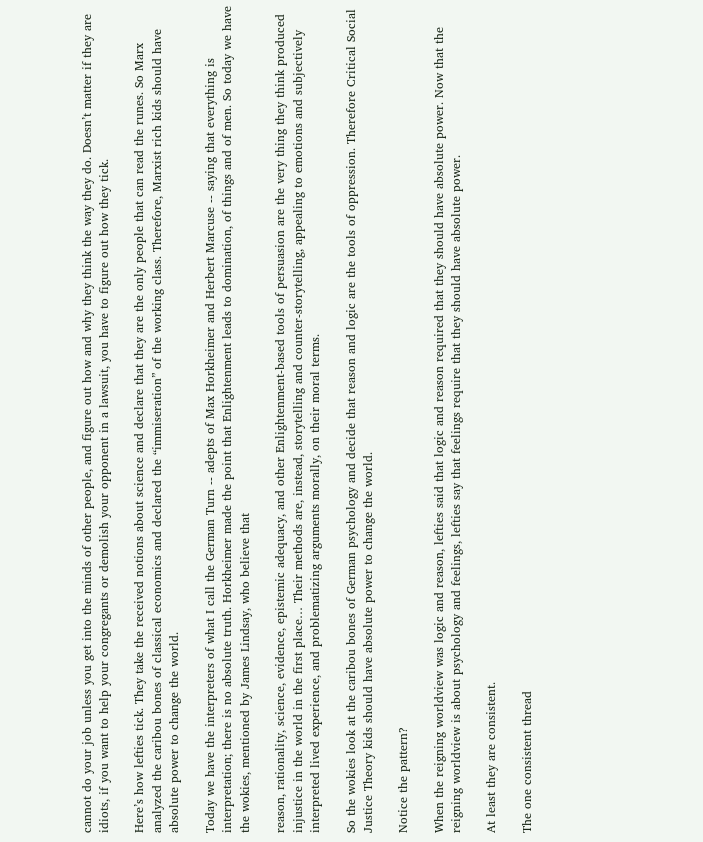cannot do your job unless you get into the minds of other people, and figure out how and why they think the way they do. Doesn’t matter if they are idiots, if you want to help your congregants or demolish your opponent in a lawsuit, you have to figure out how they tick.

Here’s how lefties tick. They take the received notions about science and declare that they are the only people that can read the runes. So Marx analyzed the caribou bones of classical economics and declared the “immiseration” of the working class. Therefore, Marxist rich kids should have absolute power to change the world.

Today we have the interpreters of what I call the German Turn -- adepts of Max Horkheimer and Herbert Marcuse -- saying that everything is interpretation; there is no absolute truth. Horkheimer made the point that Enlightenment leads to domination, of things and of men. So today we have the wokies, mentioned by James Lindsay, who believe that

reason, rationality, science, evidence, epistemic adequacy, and other Enlightenment-based tools of persuasion are the very thing they think produced injustice in the world in the first place… Their methods are, instead, storytelling and counter-storytelling, appealing to emotions and subjectively interpreted lived experience, and problematizing arguments morally, on their moral terms.

So the wokies look at the caribou bones of German psychology and decide that reason and logic are the tools of oppression. Therefore Critical Social Justice Theory kids should have absolute power to change the world.

Notice the pattern?

When the reigning worldview was logic and reason, lefties said that logic and reason required that they should have absolute power. Now that the reigning worldview is about psychology and feelings, lefties say that feelings require that they should have absolute power.

At least they are consistent.

The one consistent thread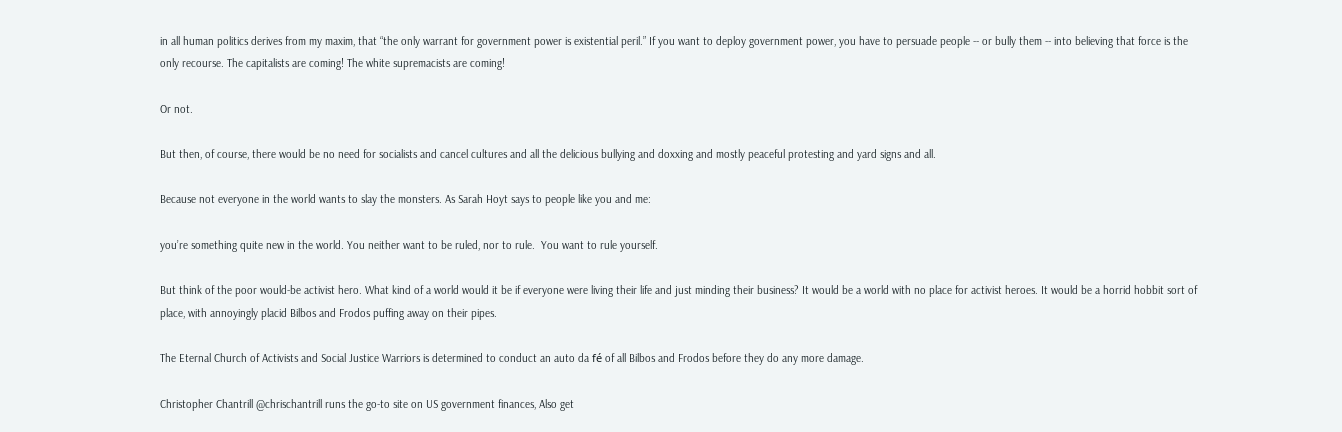in all human politics derives from my maxim, that “the only warrant for government power is existential peril.” If you want to deploy government power, you have to persuade people -- or bully them -- into believing that force is the only recourse. The capitalists are coming! The white supremacists are coming!

Or not.

But then, of course, there would be no need for socialists and cancel cultures and all the delicious bullying and doxxing and mostly peaceful protesting and yard signs and all.

Because not everyone in the world wants to slay the monsters. As Sarah Hoyt says to people like you and me:

you’re something quite new in the world. You neither want to be ruled, nor to rule.  You want to rule yourself.

But think of the poor would-be activist hero. What kind of a world would it be if everyone were living their life and just minding their business? It would be a world with no place for activist heroes. It would be a horrid hobbit sort of place, with annoyingly placid Bilbos and Frodos puffing away on their pipes.

The Eternal Church of Activists and Social Justice Warriors is determined to conduct an auto da fé of all Bilbos and Frodos before they do any more damage.

Christopher Chantrill @chrischantrill runs the go-to site on US government finances, Also get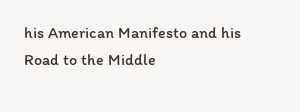his American Manifesto and his Road to the Middle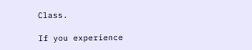Class.

If you experience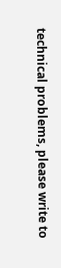technical problems, please write to